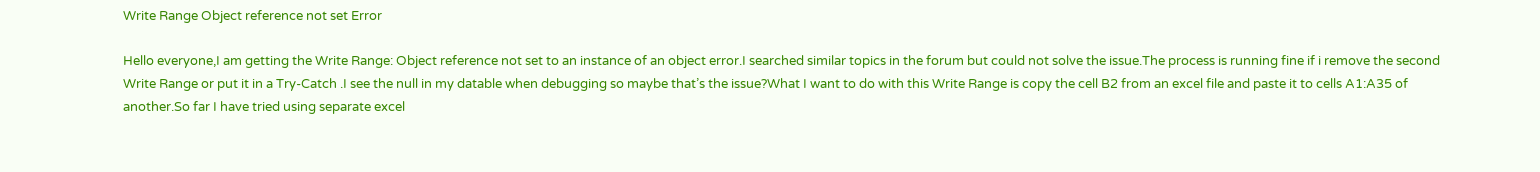Write Range Object reference not set Error

Hello everyone,I am getting the Write Range: Object reference not set to an instance of an object error.I searched similar topics in the forum but could not solve the issue.The process is running fine if i remove the second Write Range or put it in a Try-Catch .I see the null in my datable when debugging so maybe that’s the issue?What I want to do with this Write Range is copy the cell B2 from an excel file and paste it to cells A1:A35 of another.So far I have tried using separate excel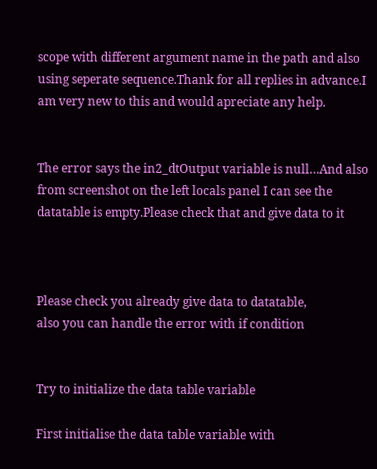scope with different argument name in the path and also using seperate sequence.Thank for all replies in advance.I am very new to this and would apreciate any help.


The error says the in2_dtOutput variable is null…And also from screenshot on the left locals panel I can see the datatable is empty.Please check that and give data to it



Please check you already give data to datatable,
also you can handle the error with if condition


Try to initialize the data table variable

First initialise the data table variable with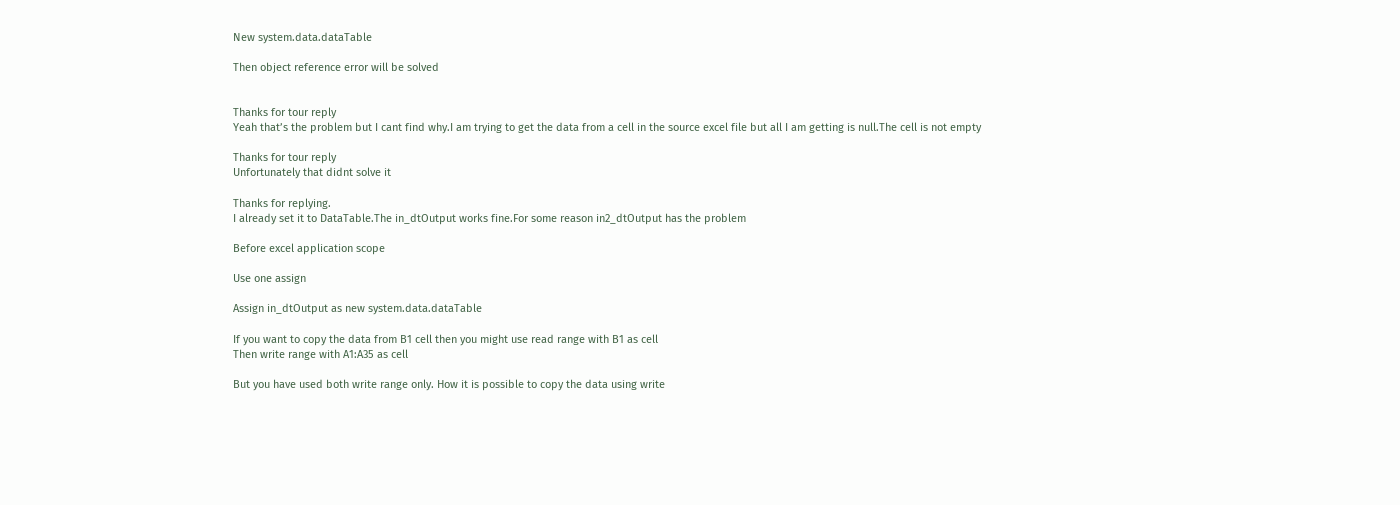New system.data.dataTable

Then object reference error will be solved


Thanks for tour reply
Yeah that’s the problem but I cant find why.I am trying to get the data from a cell in the source excel file but all I am getting is null.The cell is not empty

Thanks for tour reply
Unfortunately that didnt solve it

Thanks for replying.
I already set it to DataTable.The in_dtOutput works fine.For some reason in2_dtOutput has the problem

Before excel application scope

Use one assign

Assign in_dtOutput as new system.data.dataTable

If you want to copy the data from B1 cell then you might use read range with B1 as cell
Then write range with A1:A35 as cell

But you have used both write range only. How it is possible to copy the data using write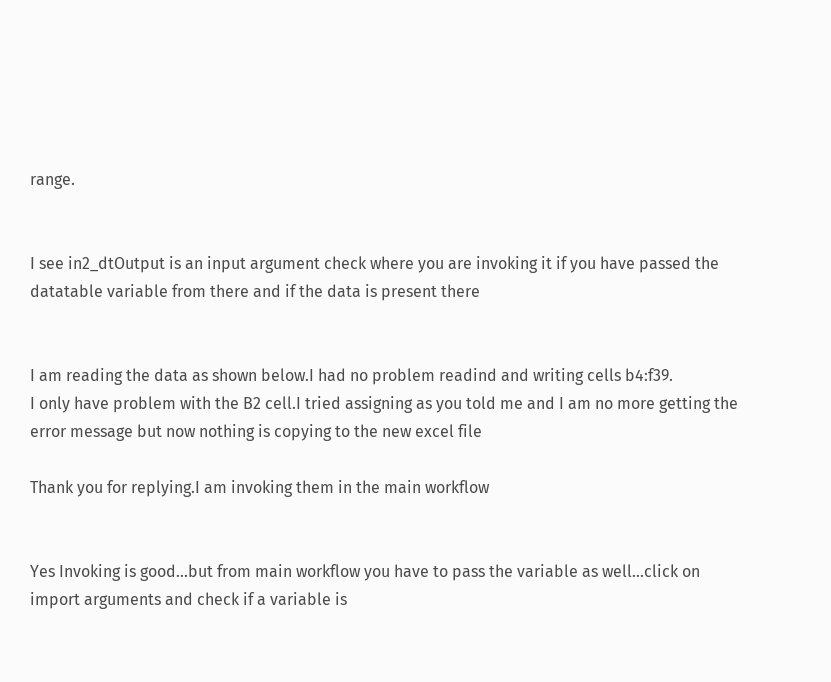range.


I see in2_dtOutput is an input argument check where you are invoking it if you have passed the datatable variable from there and if the data is present there


I am reading the data as shown below.I had no problem readind and writing cells b4:f39.
I only have problem with the B2 cell.I tried assigning as you told me and I am no more getting the error message but now nothing is copying to the new excel file

Thank you for replying.I am invoking them in the main workflow


Yes Invoking is good…but from main workflow you have to pass the variable as well…click on import arguments and check if a variable is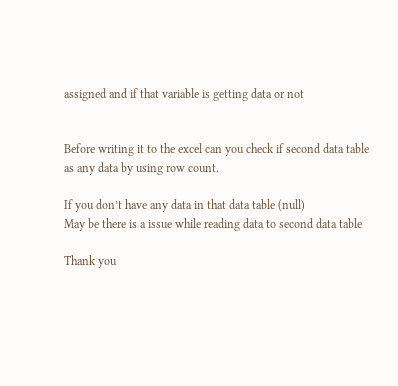assigned and if that variable is getting data or not


Before writing it to the excel can you check if second data table as any data by using row count.

If you don’t have any data in that data table (null)
May be there is a issue while reading data to second data table

Thank you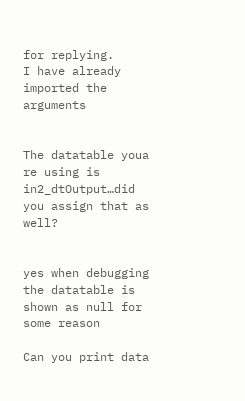for replying.
I have already imported the arguments


The datatable youa re using is in2_dtOutput…did you assign that as well?


yes when debugging the datatable is shown as null for some reason

Can you print data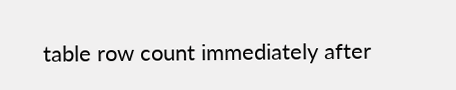table row count immediately after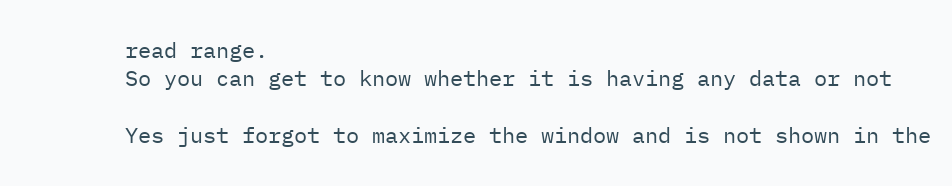read range.
So you can get to know whether it is having any data or not

Yes just forgot to maximize the window and is not shown in the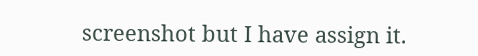screenshot but I have assign it.